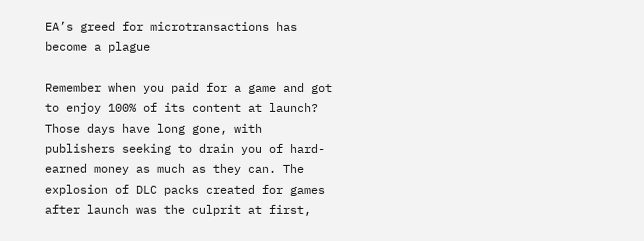EA’s greed for microtransactions has become a plague

Remember when you paid for a game and got to enjoy 100% of its content at launch? Those days have long gone, with publishers seeking to drain you of hard-earned money as much as they can. The explosion of DLC packs created for games after launch was the culprit at first,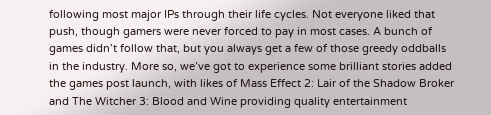following most major IPs through their life cycles. Not everyone liked that push, though gamers were never forced to pay in most cases. A bunch of games didn’t follow that, but you always get a few of those greedy oddballs in the industry. More so, we’ve got to experience some brilliant stories added the games post launch, with likes of Mass Effect 2: Lair of the Shadow Broker and The Witcher 3: Blood and Wine providing quality entertainment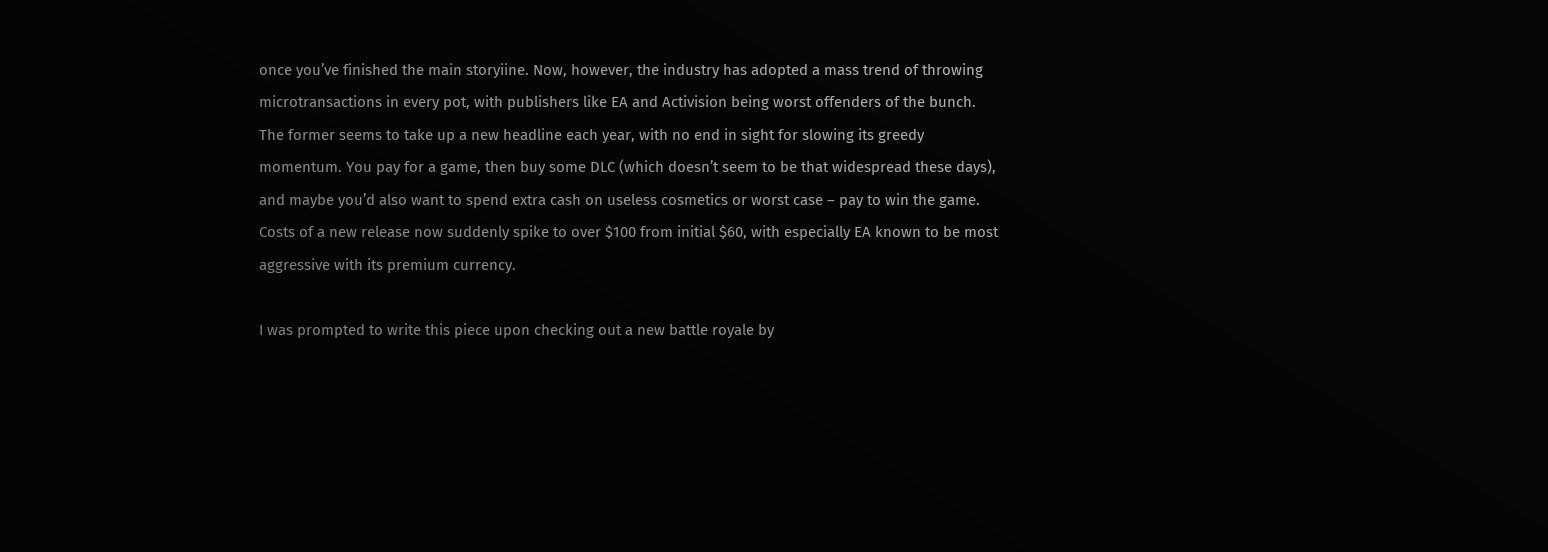once you’ve finished the main storyiine. Now, however, the industry has adopted a mass trend of throwing microtransactions in every pot, with publishers like EA and Activision being worst offenders of the bunch. The former seems to take up a new headline each year, with no end in sight for slowing its greedy momentum. You pay for a game, then buy some DLC (which doesn’t seem to be that widespread these days), and maybe you’d also want to spend extra cash on useless cosmetics or worst case – pay to win the game. Costs of a new release now suddenly spike to over $100 from initial $60, with especially EA known to be most aggressive with its premium currency.

I was prompted to write this piece upon checking out a new battle royale by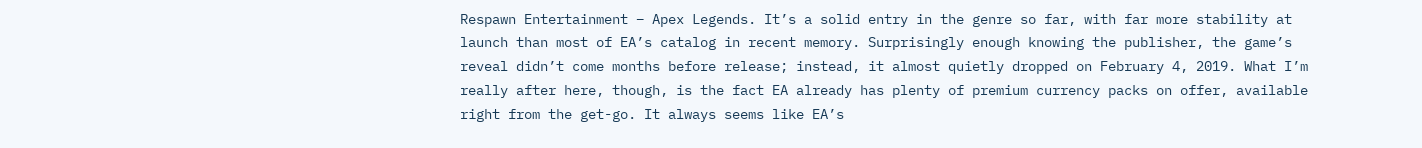Respawn Entertainment – Apex Legends. It’s a solid entry in the genre so far, with far more stability at launch than most of EA’s catalog in recent memory. Surprisingly enough knowing the publisher, the game’s reveal didn’t come months before release; instead, it almost quietly dropped on February 4, 2019. What I’m really after here, though, is the fact EA already has plenty of premium currency packs on offer, available right from the get-go. It always seems like EA’s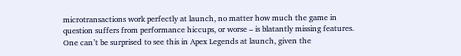microtransactions work perfectly at launch, no matter how much the game in question suffers from performance hiccups, or worse – is blatantly missing features. One can’t be surprised to see this in Apex Legends at launch, given the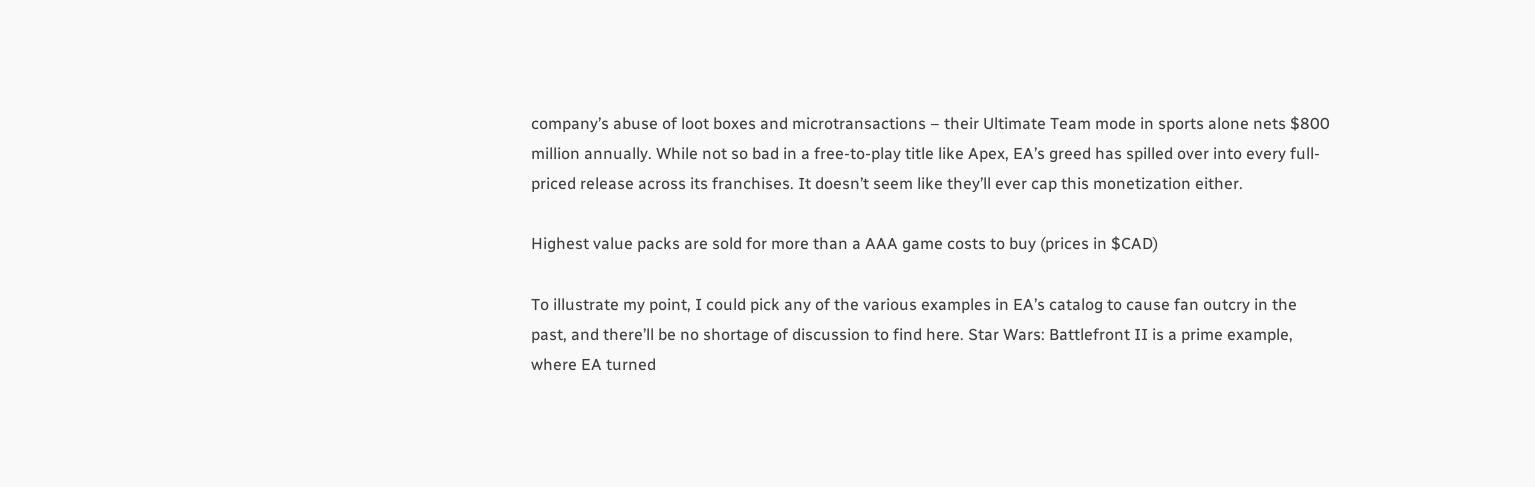company’s abuse of loot boxes and microtransactions – their Ultimate Team mode in sports alone nets $800 million annually. While not so bad in a free-to-play title like Apex, EA’s greed has spilled over into every full-priced release across its franchises. It doesn’t seem like they’ll ever cap this monetization either.

Highest value packs are sold for more than a AAA game costs to buy (prices in $CAD)

To illustrate my point, I could pick any of the various examples in EA’s catalog to cause fan outcry in the past, and there’ll be no shortage of discussion to find here. Star Wars: Battlefront II is a prime example, where EA turned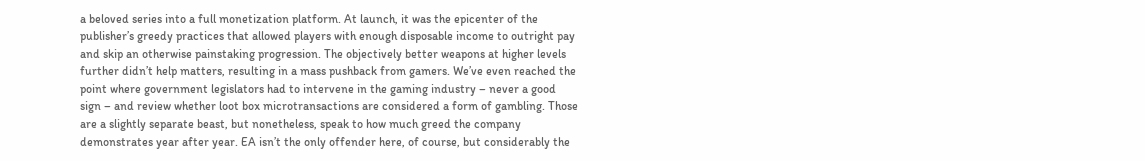a beloved series into a full monetization platform. At launch, it was the epicenter of the publisher’s greedy practices that allowed players with enough disposable income to outright pay and skip an otherwise painstaking progression. The objectively better weapons at higher levels further didn’t help matters, resulting in a mass pushback from gamers. We’ve even reached the point where government legislators had to intervene in the gaming industry – never a good sign – and review whether loot box microtransactions are considered a form of gambling. Those are a slightly separate beast, but nonetheless, speak to how much greed the company demonstrates year after year. EA isn’t the only offender here, of course, but considerably the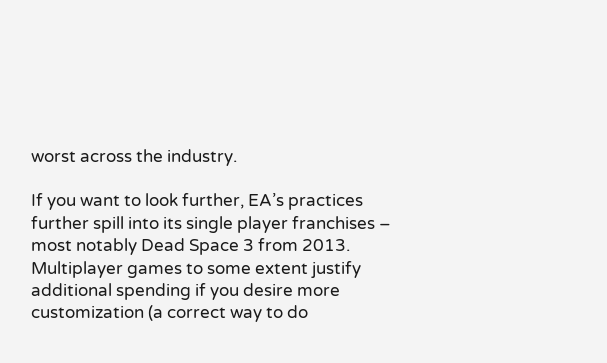worst across the industry.

If you want to look further, EA’s practices further spill into its single player franchises – most notably Dead Space 3 from 2013. Multiplayer games to some extent justify additional spending if you desire more customization (a correct way to do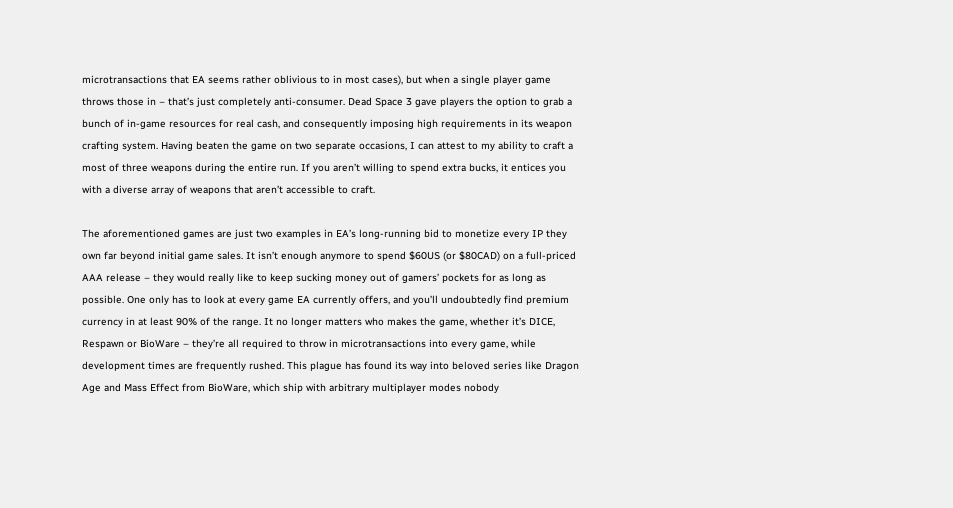microtransactions that EA seems rather oblivious to in most cases), but when a single player game throws those in – that’s just completely anti-consumer. Dead Space 3 gave players the option to grab a bunch of in-game resources for real cash, and consequently imposing high requirements in its weapon crafting system. Having beaten the game on two separate occasions, I can attest to my ability to craft a most of three weapons during the entire run. If you aren’t willing to spend extra bucks, it entices you with a diverse array of weapons that aren’t accessible to craft.

The aforementioned games are just two examples in EA’s long-running bid to monetize every IP they own far beyond initial game sales. It isn’t enough anymore to spend $60US (or $80CAD) on a full-priced AAA release – they would really like to keep sucking money out of gamers’ pockets for as long as possible. One only has to look at every game EA currently offers, and you’ll undoubtedly find premium currency in at least 90% of the range. It no longer matters who makes the game, whether it’s DICE, Respawn or BioWare – they’re all required to throw in microtransactions into every game, while development times are frequently rushed. This plague has found its way into beloved series like Dragon Age and Mass Effect from BioWare, which ship with arbitrary multiplayer modes nobody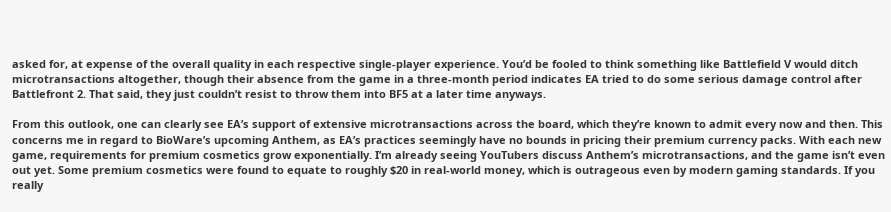asked for, at expense of the overall quality in each respective single-player experience. You’d be fooled to think something like Battlefield V would ditch microtransactions altogether, though their absence from the game in a three-month period indicates EA tried to do some serious damage control after Battlefront 2. That said, they just couldn’t resist to throw them into BF5 at a later time anyways.

From this outlook, one can clearly see EA’s support of extensive microtransactions across the board, which they’re known to admit every now and then. This concerns me in regard to BioWare’s upcoming Anthem, as EA’s practices seemingly have no bounds in pricing their premium currency packs. With each new game, requirements for premium cosmetics grow exponentially. I’m already seeing YouTubers discuss Anthem’s microtransactions, and the game isn’t even out yet. Some premium cosmetics were found to equate to roughly $20 in real-world money, which is outrageous even by modern gaming standards. If you really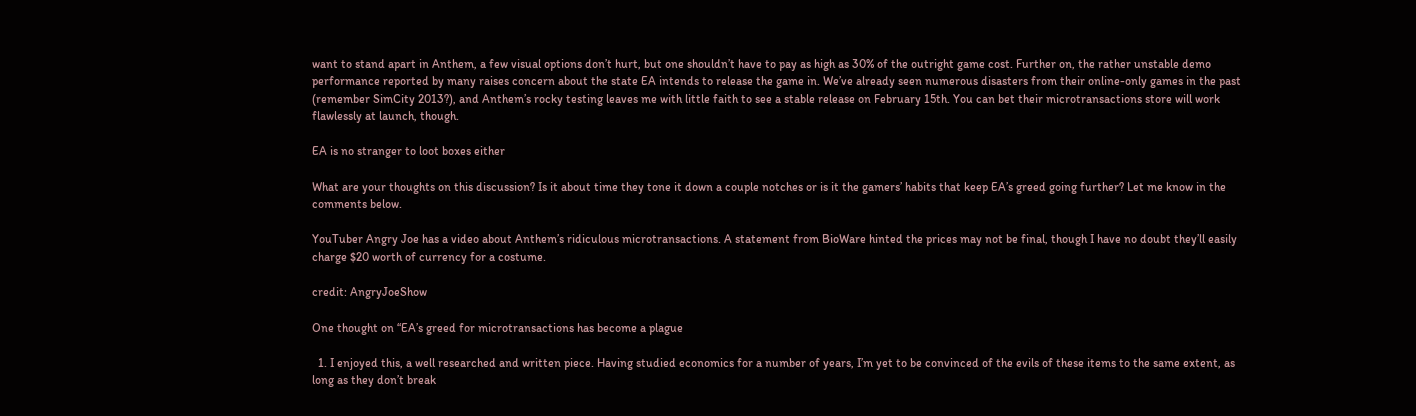want to stand apart in Anthem, a few visual options don’t hurt, but one shouldn’t have to pay as high as 30% of the outright game cost. Further on, the rather unstable demo performance reported by many raises concern about the state EA intends to release the game in. We’ve already seen numerous disasters from their online-only games in the past (remember SimCity 2013?), and Anthem’s rocky testing leaves me with little faith to see a stable release on February 15th. You can bet their microtransactions store will work flawlessly at launch, though.

EA is no stranger to loot boxes either

What are your thoughts on this discussion? Is it about time they tone it down a couple notches or is it the gamers’ habits that keep EA’s greed going further? Let me know in the comments below.

YouTuber Angry Joe has a video about Anthem’s ridiculous microtransactions. A statement from BioWare hinted the prices may not be final, though I have no doubt they’ll easily charge $20 worth of currency for a costume.

credit: AngryJoeShow

One thought on “EA’s greed for microtransactions has become a plague

  1. I enjoyed this, a well researched and written piece. Having studied economics for a number of years, I’m yet to be convinced of the evils of these items to the same extent, as long as they don’t break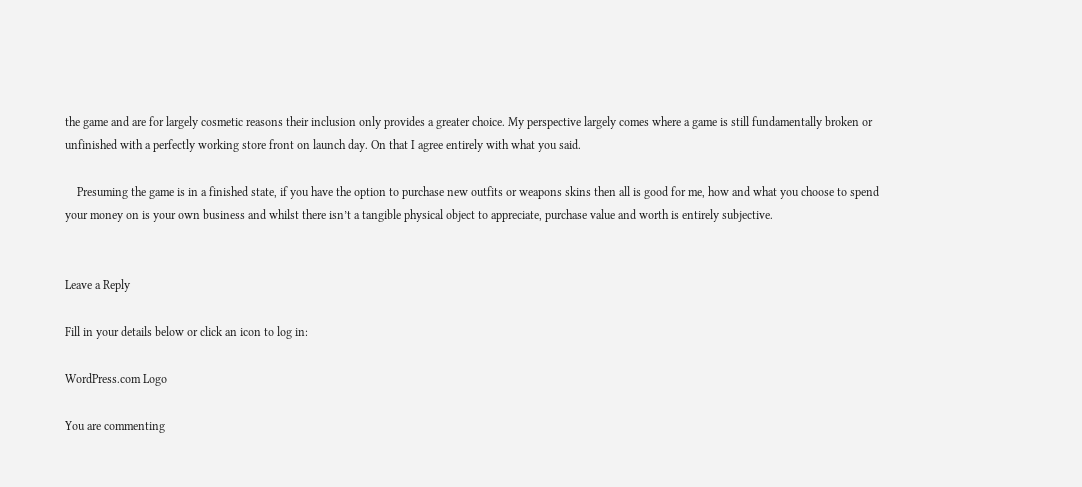the game and are for largely cosmetic reasons their inclusion only provides a greater choice. My perspective largely comes where a game is still fundamentally broken or unfinished with a perfectly working store front on launch day. On that I agree entirely with what you said.

    Presuming the game is in a finished state, if you have the option to purchase new outfits or weapons skins then all is good for me, how and what you choose to spend your money on is your own business and whilst there isn’t a tangible physical object to appreciate, purchase value and worth is entirely subjective.


Leave a Reply

Fill in your details below or click an icon to log in:

WordPress.com Logo

You are commenting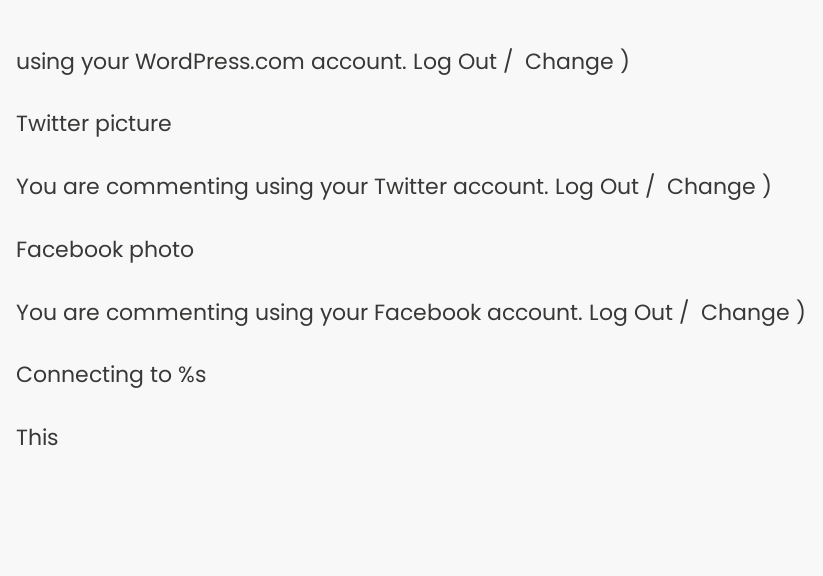using your WordPress.com account. Log Out /  Change )

Twitter picture

You are commenting using your Twitter account. Log Out /  Change )

Facebook photo

You are commenting using your Facebook account. Log Out /  Change )

Connecting to %s

This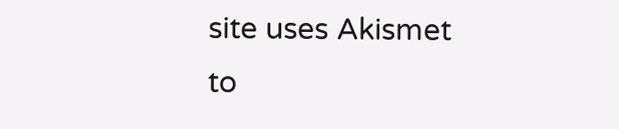site uses Akismet to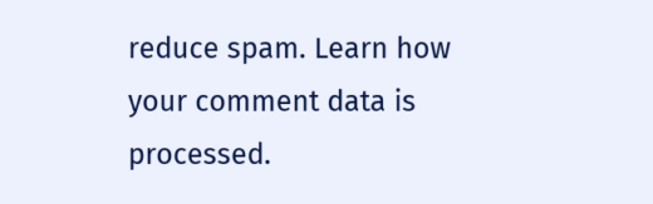reduce spam. Learn how your comment data is processed.